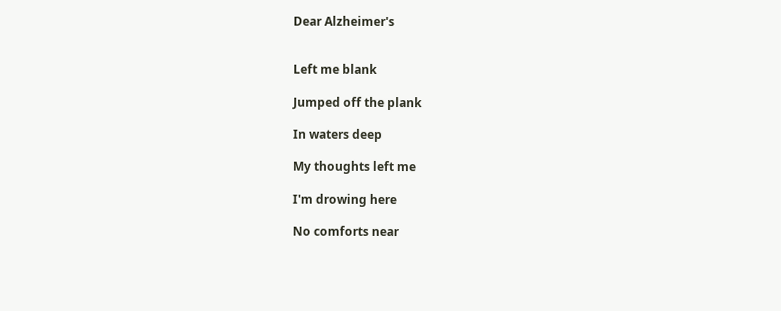Dear Alzheimer's


Left me blank

Jumped off the plank

In waters deep

My thoughts left me

I'm drowing here

No comforts near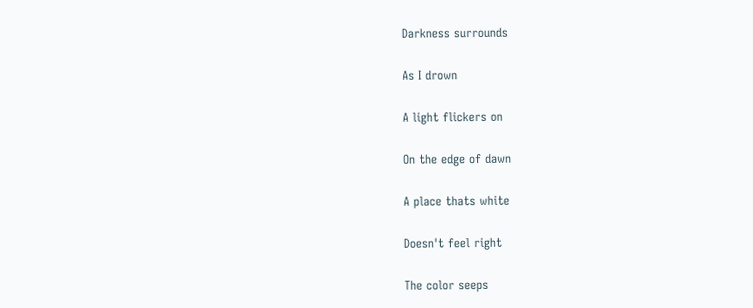Darkness surrounds

As I drown

A light flickers on

On the edge of dawn

A place thats white

Doesn't feel right

The color seeps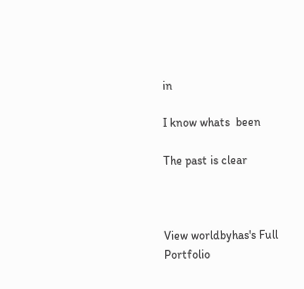in

I know whats  been

The past is clear



View worldbyhas's Full Portfolio